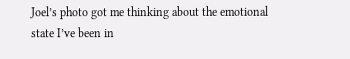Joel’s photo got me thinking about the emotional state I’ve been in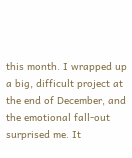this month. I wrapped up a big, difficult project at the end of December, and the emotional fall-out surprised me. It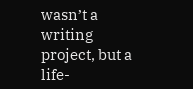wasn’t a writing project, but a life-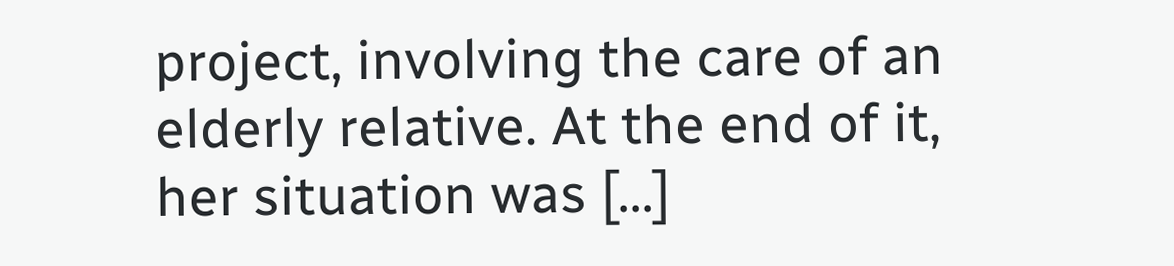project, involving the care of an elderly relative. At the end of it, her situation was […]